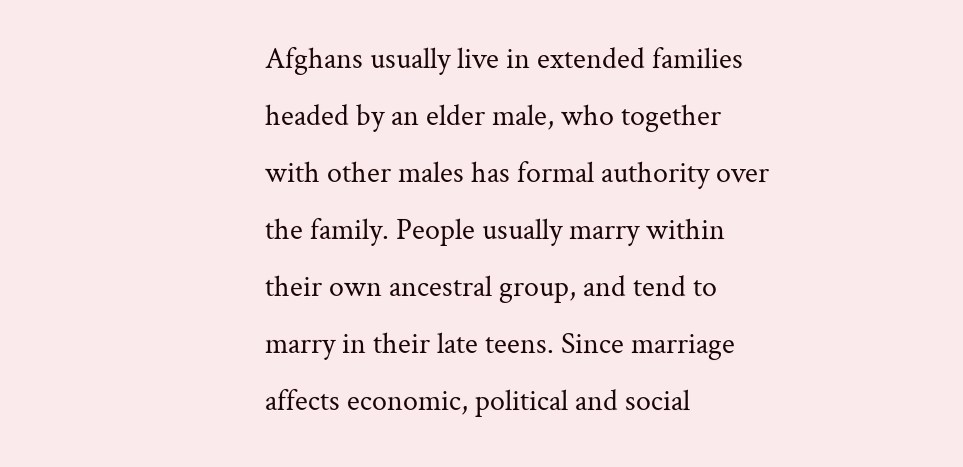Afghans usually live in extended families headed by an elder male, who together with other males has formal authority over the family. People usually marry within their own ancestral group, and tend to marry in their late teens. Since marriage affects economic, political and social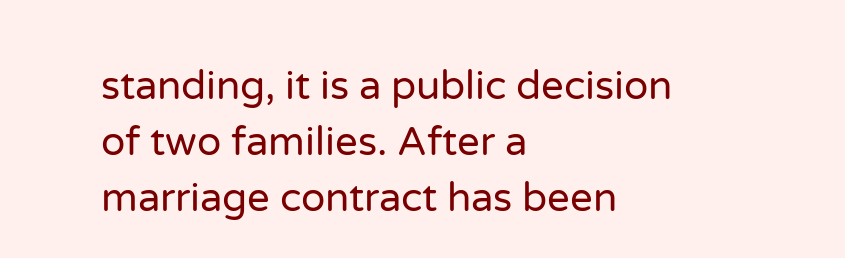standing, it is a public decision of two families. After a marriage contract has been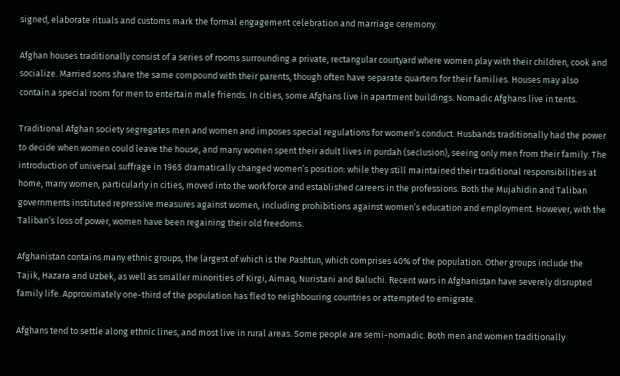signed, elaborate rituals and customs mark the formal engagement celebration and marriage ceremony.

Afghan houses traditionally consist of a series of rooms surrounding a private, rectangular courtyard where women play with their children, cook and socialize. Married sons share the same compound with their parents, though often have separate quarters for their families. Houses may also contain a special room for men to entertain male friends. In cities, some Afghans live in apartment buildings. Nomadic Afghans live in tents.

Traditional Afghan society segregates men and women and imposes special regulations for women’s conduct. Husbands traditionally had the power to decide when women could leave the house, and many women spent their adult lives in purdah (seclusion), seeing only men from their family. The introduction of universal suffrage in 1965 dramatically changed women’s position: while they still maintained their traditional responsibilities at home, many women, particularly in cities, moved into the workforce and established careers in the professions. Both the Mujahidin and Taliban governments instituted repressive measures against women, including prohibitions against women’s education and employment. However, with the Taliban’s loss of power, women have been regaining their old freedoms.

Afghanistan contains many ethnic groups, the largest of which is the Pashtun, which comprises 40% of the population. Other groups include the Tajik, Hazara and Uzbek, as well as smaller minorities of Kirgi, Aimaq, Nuristani and Baluchi. Recent wars in Afghanistan have severely disrupted family life. Approximately one-third of the population has fled to neighbouring countries or attempted to emigrate.

Afghans tend to settle along ethnic lines, and most live in rural areas. Some people are semi-nomadic. Both men and women traditionally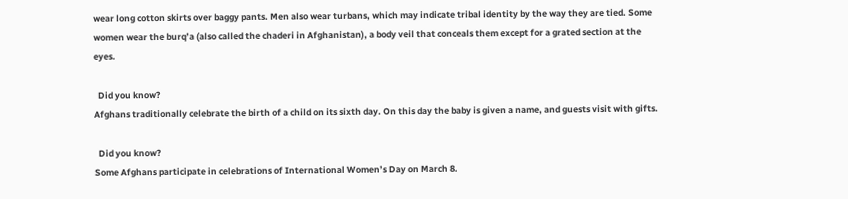wear long cotton skirts over baggy pants. Men also wear turbans, which may indicate tribal identity by the way they are tied. Some women wear the burq’a (also called the chaderi in Afghanistan), a body veil that conceals them except for a grated section at the eyes.

  Did you know?
Afghans traditionally celebrate the birth of a child on its sixth day. On this day the baby is given a name, and guests visit with gifts.

  Did you know?
Some Afghans participate in celebrations of International Women’s Day on March 8.